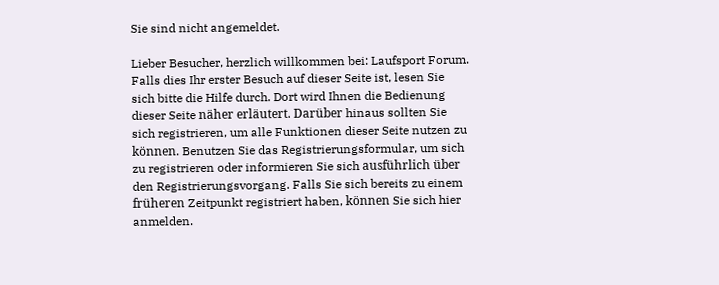Sie sind nicht angemeldet.

Lieber Besucher, herzlich willkommen bei: Laufsport Forum. Falls dies Ihr erster Besuch auf dieser Seite ist, lesen Sie sich bitte die Hilfe durch. Dort wird Ihnen die Bedienung dieser Seite näher erläutert. Darüber hinaus sollten Sie sich registrieren, um alle Funktionen dieser Seite nutzen zu können. Benutzen Sie das Registrierungsformular, um sich zu registrieren oder informieren Sie sich ausführlich über den Registrierungsvorgang. Falls Sie sich bereits zu einem früheren Zeitpunkt registriert haben, können Sie sich hier anmelden.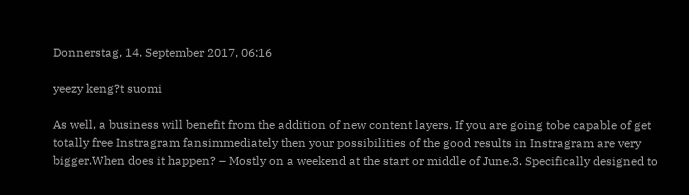Donnerstag, 14. September 2017, 06:16

yeezy keng?t suomi

As well, a business will benefit from the addition of new content layers. If you are going tobe capable of get totally free Instragram fansimmediately then your possibilities of the good results in Instragram are very bigger.When does it happen? – Mostly on a weekend at the start or middle of June.3. Specifically designed to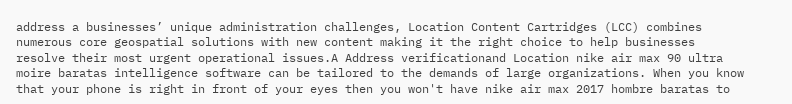address a businesses’ unique administration challenges, Location Content Cartridges (LCC) combines numerous core geospatial solutions with new content making it the right choice to help businesses resolve their most urgent operational issues.A Address verificationand Location nike air max 90 ultra moire baratas intelligence software can be tailored to the demands of large organizations. When you know that your phone is right in front of your eyes then you won't have nike air max 2017 hombre baratas to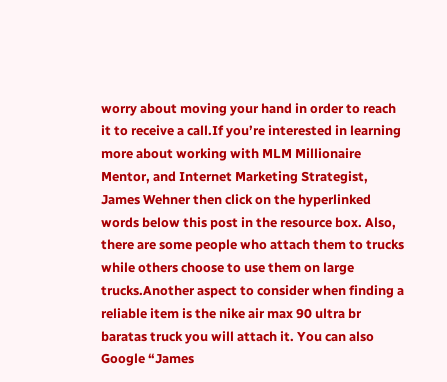worry about moving your hand in order to reach it to receive a call.If you’re interested in learning more about working with MLM Millionaire Mentor, and Internet Marketing Strategist, James Wehner then click on the hyperlinked words below this post in the resource box. Also, there are some people who attach them to trucks while others choose to use them on large trucks.Another aspect to consider when finding a reliable item is the nike air max 90 ultra br baratas truck you will attach it. You can also Google “James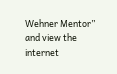Wehner Mentor” and view the internet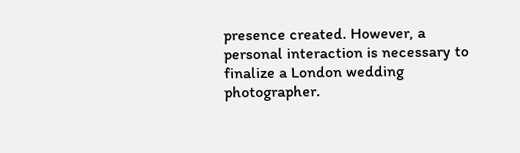presence created. However, a personal interaction is necessary to finalize a London wedding photographer.